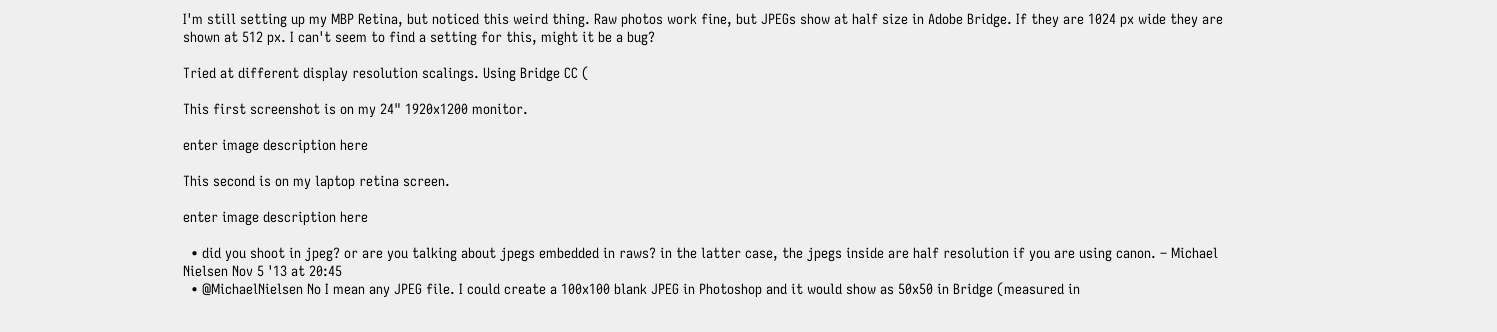I'm still setting up my MBP Retina, but noticed this weird thing. Raw photos work fine, but JPEGs show at half size in Adobe Bridge. If they are 1024 px wide they are shown at 512 px. I can't seem to find a setting for this, might it be a bug?

Tried at different display resolution scalings. Using Bridge CC (

This first screenshot is on my 24" 1920x1200 monitor.

enter image description here

This second is on my laptop retina screen.

enter image description here

  • did you shoot in jpeg? or are you talking about jpegs embedded in raws? in the latter case, the jpegs inside are half resolution if you are using canon. – Michael Nielsen Nov 5 '13 at 20:45
  • @MichaelNielsen No I mean any JPEG file. I could create a 100x100 blank JPEG in Photoshop and it would show as 50x50 in Bridge (measured in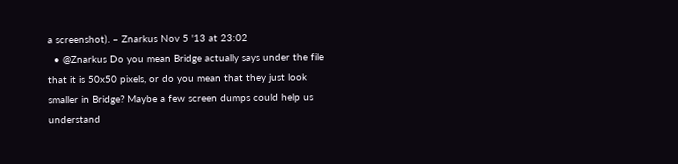a screenshot). – Znarkus Nov 5 '13 at 23:02
  • @Znarkus Do you mean Bridge actually says under the file that it is 50x50 pixels, or do you mean that they just look smaller in Bridge? Maybe a few screen dumps could help us understand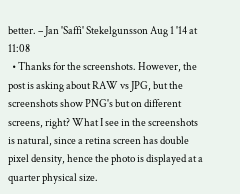better. – Jan 'Saffi' Stekelgunsson Aug 1 '14 at 11:08
  • Thanks for the screenshots. However, the post is asking about RAW vs JPG, but the screenshots show PNG's but on different screens, right? What I see in the screenshots is natural, since a retina screen has double pixel density, hence the photo is displayed at a quarter physical size.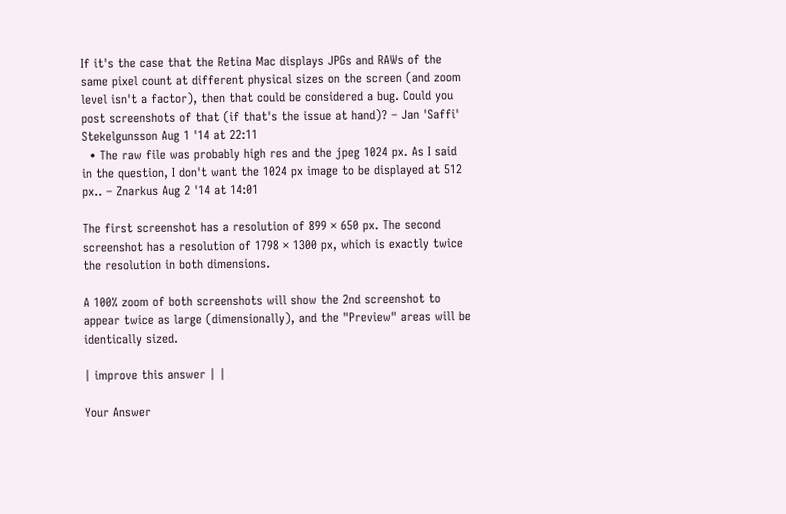If it's the case that the Retina Mac displays JPGs and RAWs of the same pixel count at different physical sizes on the screen (and zoom level isn't a factor), then that could be considered a bug. Could you post screenshots of that (if that's the issue at hand)? – Jan 'Saffi' Stekelgunsson Aug 1 '14 at 22:11
  • The raw file was probably high res and the jpeg 1024 px. As I said in the question, I don't want the 1024 px image to be displayed at 512 px.. – Znarkus Aug 2 '14 at 14:01

The first screenshot has a resolution of 899 × 650 px. The second screenshot has a resolution of 1798 × 1300 px, which is exactly twice the resolution in both dimensions.

A 100% zoom of both screenshots will show the 2nd screenshot to appear twice as large (dimensionally), and the "Preview" areas will be identically sized.

| improve this answer | |

Your Answer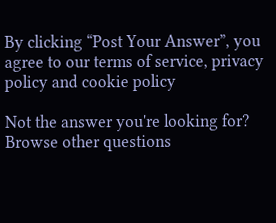By clicking “Post Your Answer”, you agree to our terms of service, privacy policy and cookie policy

Not the answer you're looking for? Browse other questions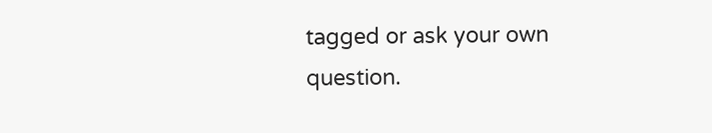tagged or ask your own question.